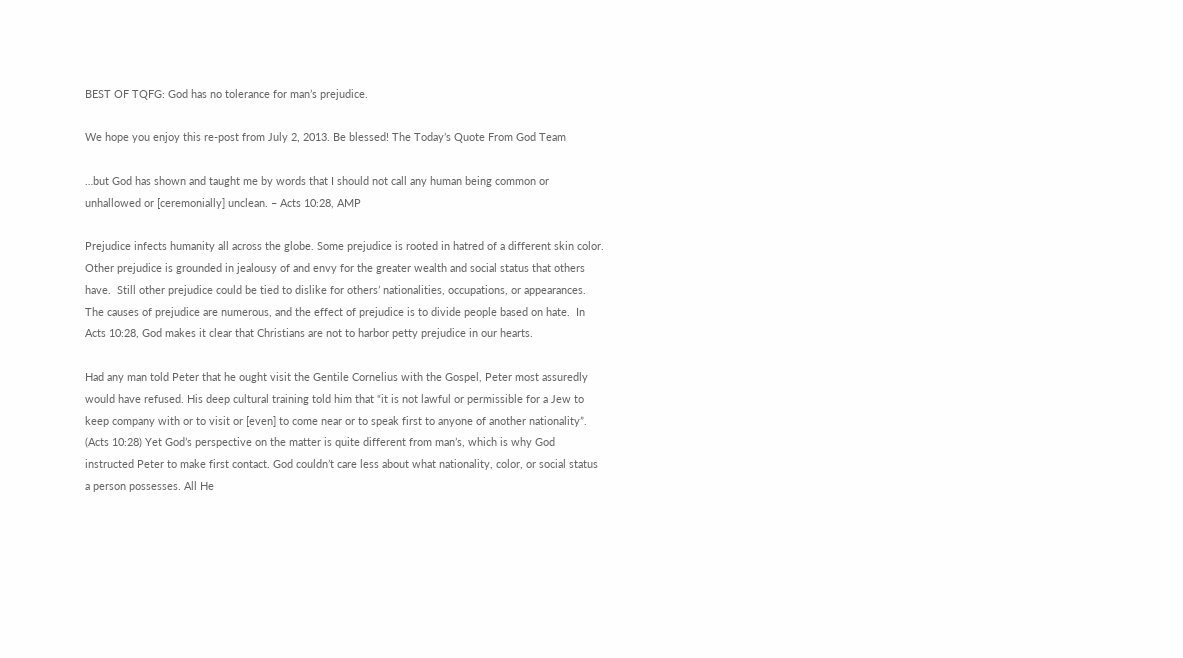BEST OF TQFG: God has no tolerance for man’s prejudice.

We hope you enjoy this re-post from July 2, 2013. Be blessed! The Today’s Quote From God Team

…but God has shown and taught me by words that I should not call any human being common or unhallowed or [ceremonially] unclean. – Acts 10:28, AMP

Prejudice infects humanity all across the globe. Some prejudice is rooted in hatred of a different skin color. Other prejudice is grounded in jealousy of and envy for the greater wealth and social status that others have.  Still other prejudice could be tied to dislike for others’ nationalities, occupations, or appearances. The causes of prejudice are numerous, and the effect of prejudice is to divide people based on hate.  In Acts 10:28, God makes it clear that Christians are not to harbor petty prejudice in our hearts.

Had any man told Peter that he ought visit the Gentile Cornelius with the Gospel, Peter most assuredly would have refused. His deep cultural training told him that “it is not lawful or permissible for a Jew to keep company with or to visit or [even] to come near or to speak first to anyone of another nationality”. (Acts 10:28) Yet God’s perspective on the matter is quite different from man’s, which is why God instructed Peter to make first contact. God couldn’t care less about what nationality, color, or social status a person possesses. All He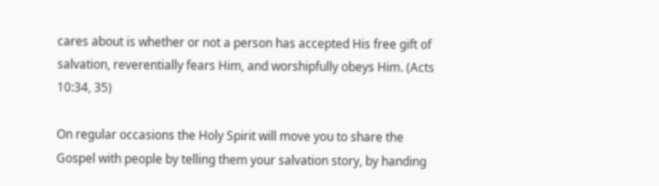cares about is whether or not a person has accepted His free gift of salvation, reverentially fears Him, and worshipfully obeys Him. (Acts 10:34, 35)

On regular occasions the Holy Spirit will move you to share the Gospel with people by telling them your salvation story, by handing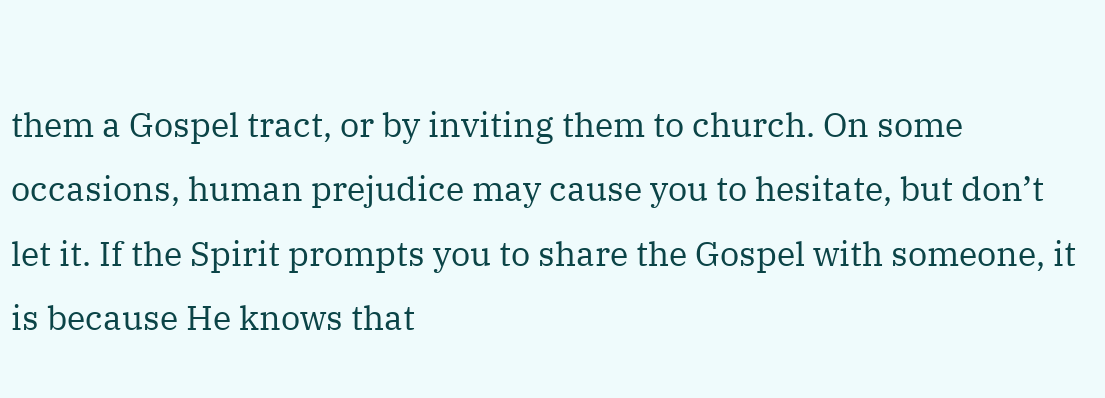them a Gospel tract, or by inviting them to church. On some occasions, human prejudice may cause you to hesitate, but don’t let it. If the Spirit prompts you to share the Gospel with someone, it is because He knows that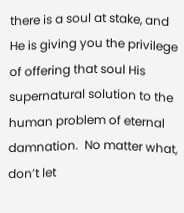there is a soul at stake, and He is giving you the privilege of offering that soul His supernatural solution to the human problem of eternal damnation.  No matter what, don’t let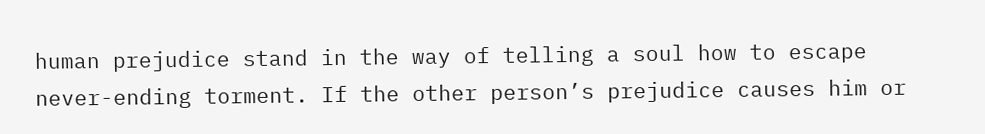human prejudice stand in the way of telling a soul how to escape never-ending torment. If the other person’s prejudice causes him or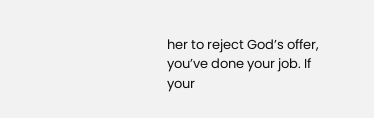her to reject God’s offer, you’ve done your job. If your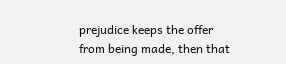prejudice keeps the offer from being made, then that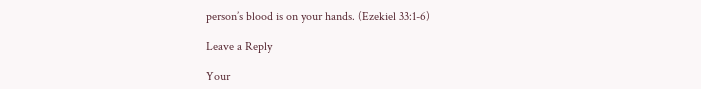person’s blood is on your hands. (Ezekiel 33:1-6)

Leave a Reply

Your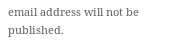email address will not be published.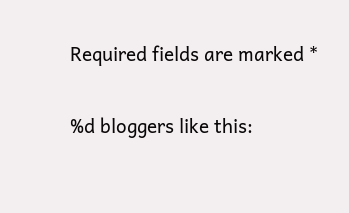Required fields are marked *

%d bloggers like this: